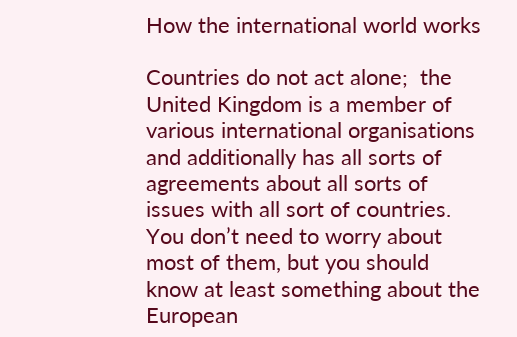How the international world works

Countries do not act alone;  the United Kingdom is a member of various international organisations and additionally has all sorts of agreements about all sorts of issues with all sort of countries. You don’t need to worry about most of them, but you should know at least something about the European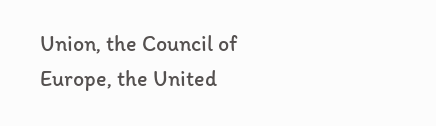Union, the Council of Europe, the United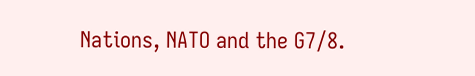Nations, NATO and the G7/8.